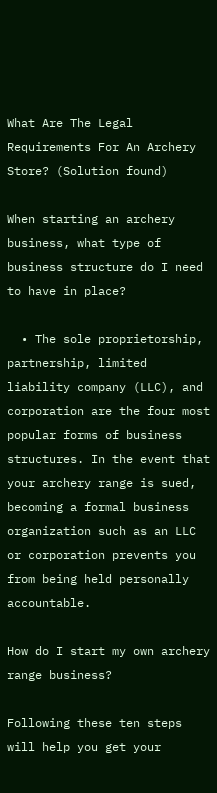What Are The Legal Requirements For An Archery Store? (Solution found)

When starting an archery business, what type of business structure do I need to have in place?

  • The sole proprietorship, partnership, limited liability company (LLC), and corporation are the four most popular forms of business structures. In the event that your archery range is sued, becoming a formal business organization such as an LLC or corporation prevents you from being held personally accountable.

How do I start my own archery range business?

Following these ten steps will help you get your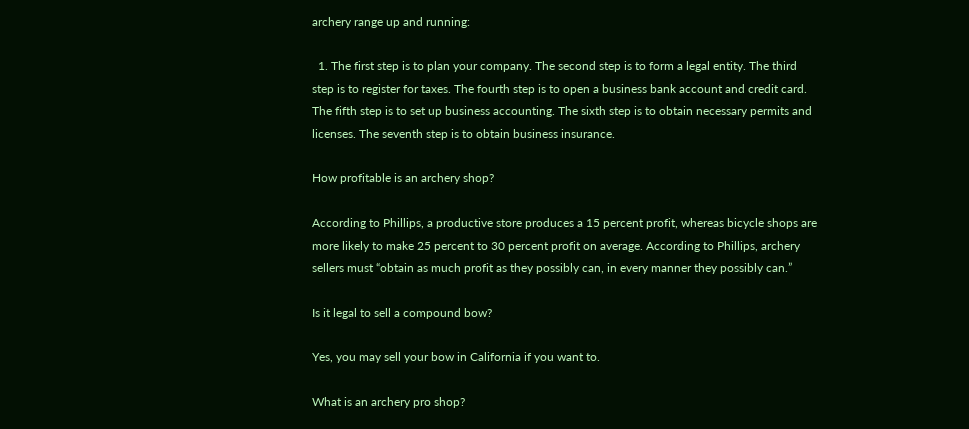archery range up and running:

  1. The first step is to plan your company. The second step is to form a legal entity. The third step is to register for taxes. The fourth step is to open a business bank account and credit card. The fifth step is to set up business accounting. The sixth step is to obtain necessary permits and licenses. The seventh step is to obtain business insurance.

How profitable is an archery shop?

According to Phillips, a productive store produces a 15 percent profit, whereas bicycle shops are more likely to make 25 percent to 30 percent profit on average. According to Phillips, archery sellers must “obtain as much profit as they possibly can, in every manner they possibly can.”

Is it legal to sell a compound bow?

Yes, you may sell your bow in California if you want to.

What is an archery pro shop?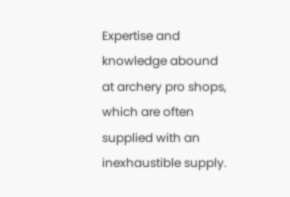Expertise and knowledge abound at archery pro shops, which are often supplied with an inexhaustible supply.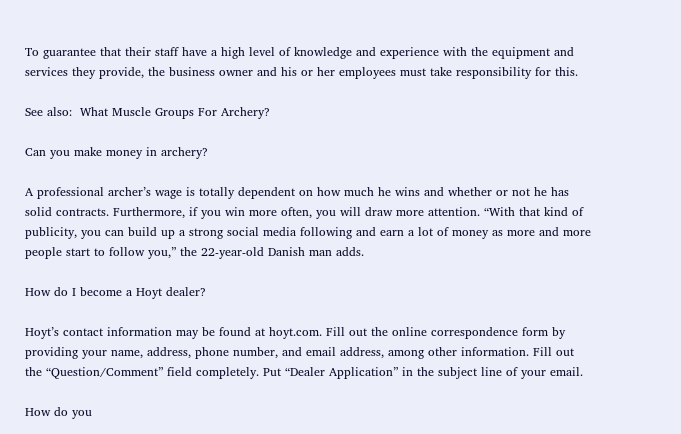To guarantee that their staff have a high level of knowledge and experience with the equipment and services they provide, the business owner and his or her employees must take responsibility for this.

See also:  What Muscle Groups For Archery?

Can you make money in archery?

A professional archer’s wage is totally dependent on how much he wins and whether or not he has solid contracts. Furthermore, if you win more often, you will draw more attention. “With that kind of publicity, you can build up a strong social media following and earn a lot of money as more and more people start to follow you,” the 22-year-old Danish man adds.

How do I become a Hoyt dealer?

Hoyt’s contact information may be found at hoyt.com. Fill out the online correspondence form by providing your name, address, phone number, and email address, among other information. Fill out the “Question/Comment” field completely. Put “Dealer Application” in the subject line of your email.

How do you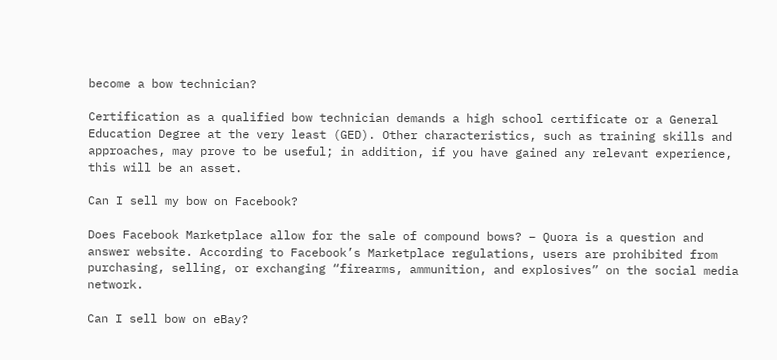become a bow technician?

Certification as a qualified bow technician demands a high school certificate or a General Education Degree at the very least (GED). Other characteristics, such as training skills and approaches, may prove to be useful; in addition, if you have gained any relevant experience, this will be an asset.

Can I sell my bow on Facebook?

Does Facebook Marketplace allow for the sale of compound bows? – Quora is a question and answer website. According to Facebook’s Marketplace regulations, users are prohibited from purchasing, selling, or exchanging “firearms, ammunition, and explosives” on the social media network.

Can I sell bow on eBay?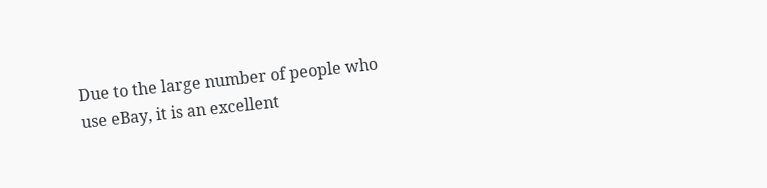Due to the large number of people who use eBay, it is an excellent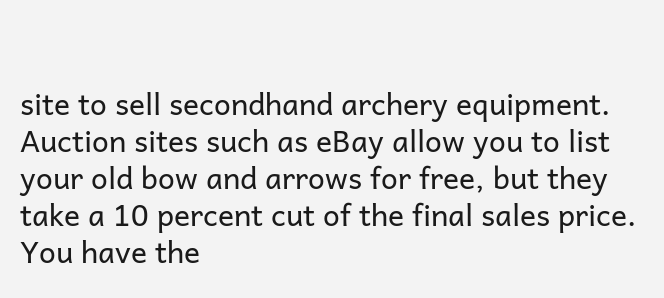site to sell secondhand archery equipment. Auction sites such as eBay allow you to list your old bow and arrows for free, but they take a 10 percent cut of the final sales price. You have the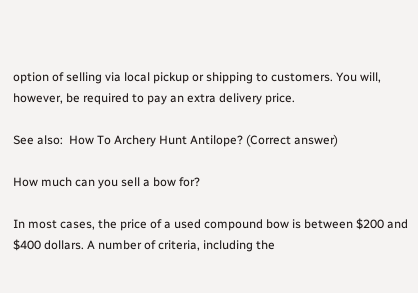option of selling via local pickup or shipping to customers. You will, however, be required to pay an extra delivery price.

See also:  How To Archery Hunt Antilope? (Correct answer)

How much can you sell a bow for?

In most cases, the price of a used compound bow is between $200 and $400 dollars. A number of criteria, including the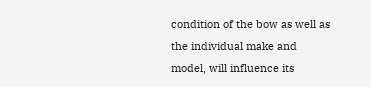condition of the bow as well as the individual make and model, will influence its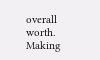overall worth. Making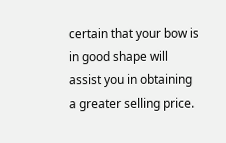certain that your bow is in good shape will assist you in obtaining a greater selling price.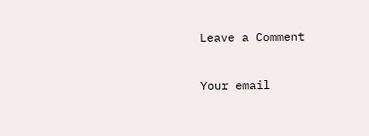Leave a Comment

Your email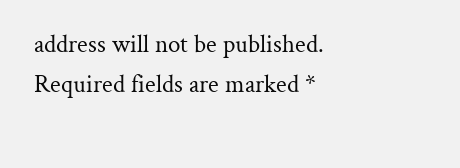address will not be published. Required fields are marked *